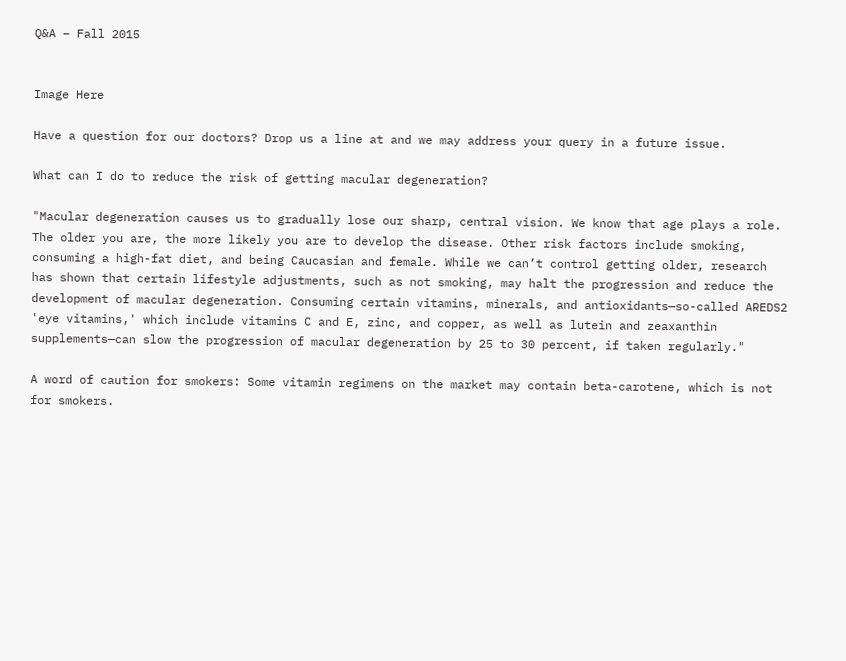Q&A – Fall 2015


Image Here

Have a question for our doctors? Drop us a line at and we may address your query in a future issue.

What can I do to reduce the risk of getting macular degeneration?

"Macular degeneration causes us to gradually lose our sharp, central vision. We know that age plays a role. The older you are, the more likely you are to develop the disease. Other risk factors include smoking, consuming a high-fat diet, and being Caucasian and female. While we can’t control getting older, research has shown that certain lifestyle adjustments, such as not smoking, may halt the progression and reduce the development of macular degeneration. Consuming certain vitamins, minerals, and antioxidants—so-called AREDS2 'eye vitamins,' which include vitamins C and E, zinc, and copper, as well as lutein and zeaxanthin supplements—can slow the progression of macular degeneration by 25 to 30 percent, if taken regularly."

A word of caution for smokers: Some vitamin regimens on the market may contain beta-carotene, which is not for smokers.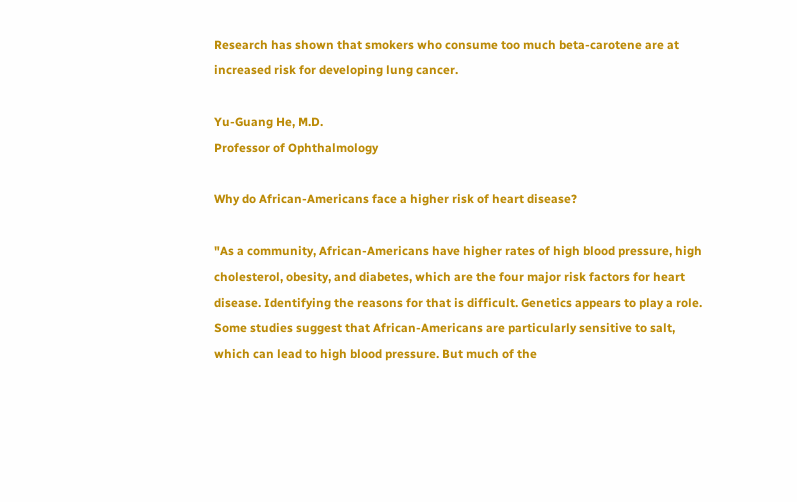Research has shown that smokers who consume too much beta-carotene are at increased risk for developing lung cancer.

Yu-Guang He, M.D.
Professor of Ophthalmology

Why do African-Americans face a higher risk of heart disease?

"As a community, African-Americans have higher rates of high blood pressure, high cholesterol, obesity, and diabetes, which are the four major risk factors for heart disease. Identifying the reasons for that is difficult. Genetics appears to play a role. Some studies suggest that African-Americans are particularly sensitive to salt, which can lead to high blood pressure. But much of the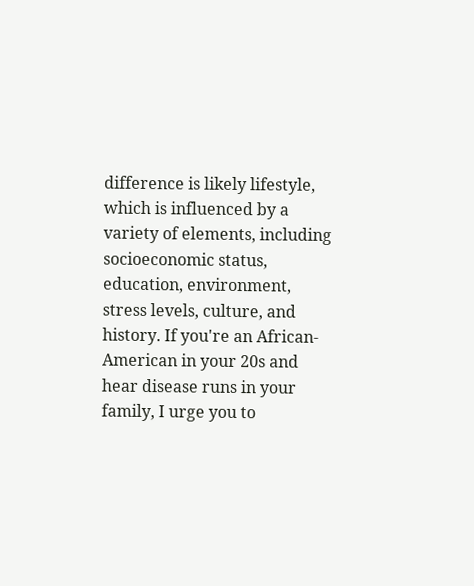difference is likely lifestyle, which is influenced by a variety of elements, including socioeconomic status, education, environment, stress levels, culture, and history. If you're an African-American in your 20s and hear disease runs in your family, I urge you to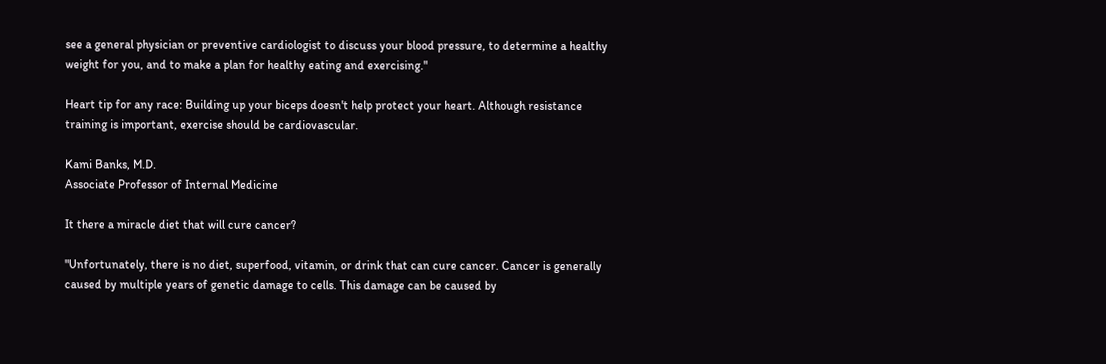see a general physician or preventive cardiologist to discuss your blood pressure, to determine a healthy weight for you, and to make a plan for healthy eating and exercising."

Heart tip for any race: Building up your biceps doesn't help protect your heart. Although resistance training is important, exercise should be cardiovascular.

Kami Banks, M.D.
Associate Professor of Internal Medicine

It there a miracle diet that will cure cancer?

"Unfortunately, there is no diet, superfood, vitamin, or drink that can cure cancer. Cancer is generally caused by multiple years of genetic damage to cells. This damage can be caused by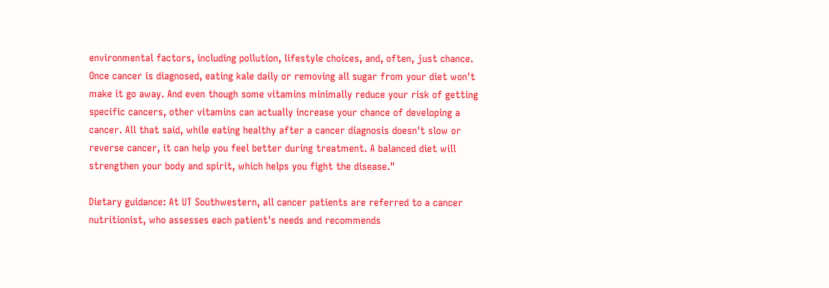environmental factors, including pollution, lifestyle choices, and, often, just chance. Once cancer is diagnosed, eating kale daily or removing all sugar from your diet won't make it go away. And even though some vitamins minimally reduce your risk of getting specific cancers, other vitamins can actually increase your chance of developing a cancer. All that said, while eating healthy after a cancer diagnosis doesn't slow or reverse cancer, it can help you feel better during treatment. A balanced diet will strengthen your body and spirit, which helps you fight the disease."

Dietary guidance: At UT Southwestern, all cancer patients are referred to a cancer nutritionist, who assesses each patient's needs and recommends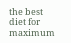the best diet for maximum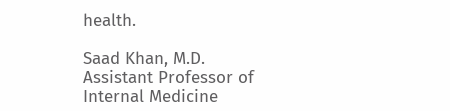health.

Saad Khan, M.D.
Assistant Professor of Internal Medicine